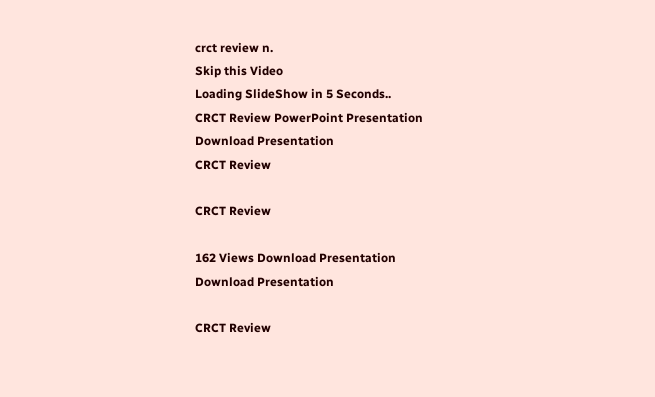crct review n.
Skip this Video
Loading SlideShow in 5 Seconds..
CRCT Review PowerPoint Presentation
Download Presentation
CRCT Review

CRCT Review

162 Views Download Presentation
Download Presentation

CRCT Review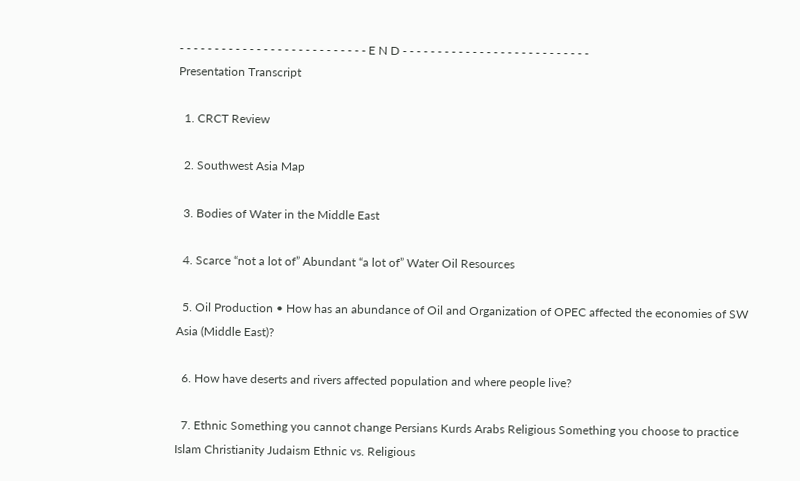- - - - - - - - - - - - - - - - - - - - - - - - - - - E N D - - - - - - - - - - - - - - - - - - - - - - - - - - -
Presentation Transcript

  1. CRCT Review

  2. Southwest Asia Map

  3. Bodies of Water in the Middle East

  4. Scarce “not a lot of” Abundant “a lot of” Water Oil Resources

  5. Oil Production • How has an abundance of Oil and Organization of OPEC affected the economies of SW Asia (Middle East)?

  6. How have deserts and rivers affected population and where people live?

  7. Ethnic Something you cannot change Persians Kurds Arabs Religious Something you choose to practice Islam Christianity Judaism Ethnic vs. Religious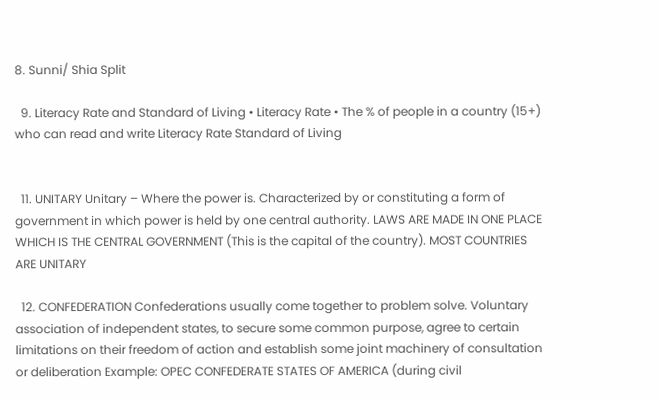8. Sunni/ Shia Split

  9. Literacy Rate and Standard of Living • Literacy Rate • The % of people in a country (15+) who can read and write Literacy Rate Standard of Living


  11. UNITARY Unitary – Where the power is. Characterized by or constituting a form of government in which power is held by one central authority. LAWS ARE MADE IN ONE PLACE WHICH IS THE CENTRAL GOVERNMENT (This is the capital of the country). MOST COUNTRIES ARE UNITARY

  12. CONFEDERATION Confederations usually come together to problem solve. Voluntary association of independent states, to secure some common purpose, agree to certain limitations on their freedom of action and establish some joint machinery of consultation or deliberation Example: OPEC CONFEDERATE STATES OF AMERICA (during civil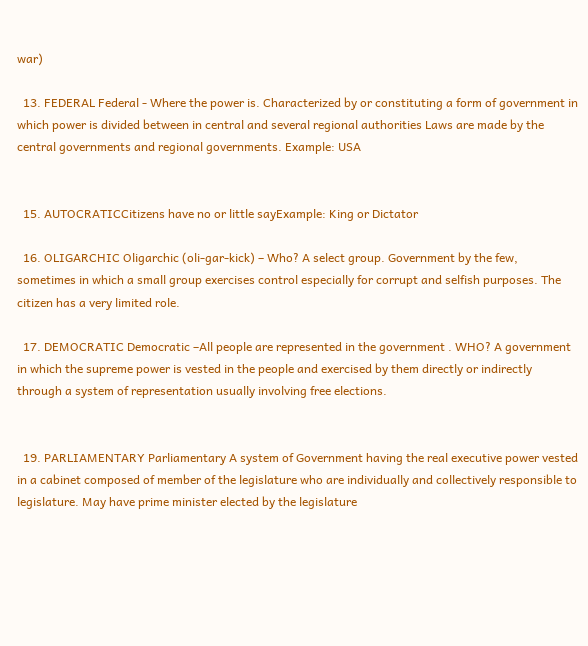war)

  13. FEDERAL Federal - Where the power is. Characterized by or constituting a form of government in which power is divided between in central and several regional authorities Laws are made by the central governments and regional governments. Example: USA


  15. AUTOCRATICCitizens have no or little sayExample: King or Dictator

  16. OLIGARCHIC Oligarchic (oli-gar-kick) – Who? A select group. Government by the few, sometimes in which a small group exercises control especially for corrupt and selfish purposes. The citizen has a very limited role.

  17. DEMOCRATIC Democratic –All people are represented in the government . WHO? A government in which the supreme power is vested in the people and exercised by them directly or indirectly through a system of representation usually involving free elections.


  19. PARLIAMENTARY Parliamentary A system of Government having the real executive power vested in a cabinet composed of member of the legislature who are individually and collectively responsible to legislature. May have prime minister elected by the legislature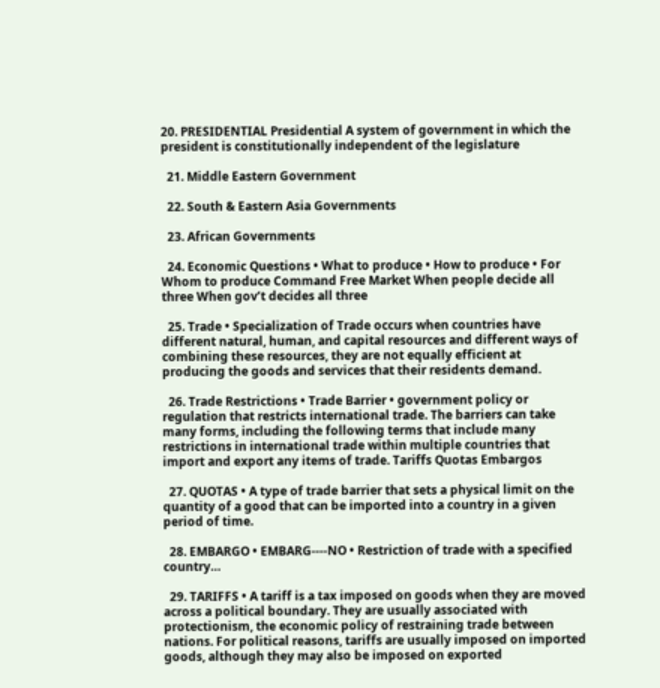20. PRESIDENTIAL Presidential A system of government in which the president is constitutionally independent of the legislature

  21. Middle Eastern Government

  22. South & Eastern Asia Governments

  23. African Governments

  24. Economic Questions • What to produce • How to produce • For Whom to produce Command Free Market When people decide all three When gov’t decides all three

  25. Trade • Specialization of Trade occurs when countries have different natural, human, and capital resources and different ways of combining these resources, they are not equally efficient at producing the goods and services that their residents demand.

  26. Trade Restrictions • Trade Barrier • government policy or regulation that restricts international trade. The barriers can take many forms, including the following terms that include many restrictions in international trade within multiple countries that import and export any items of trade. Tariffs Quotas Embargos

  27. QUOTAS • A type of trade barrier that sets a physical limit on the quantity of a good that can be imported into a country in a given period of time.

  28. EMBARGO • EMBARG----NO • Restriction of trade with a specified country…

  29. TARIFFS • A tariff is a tax imposed on goods when they are moved across a political boundary. They are usually associated with protectionism, the economic policy of restraining trade between nations. For political reasons, tariffs are usually imposed on imported goods, although they may also be imposed on exported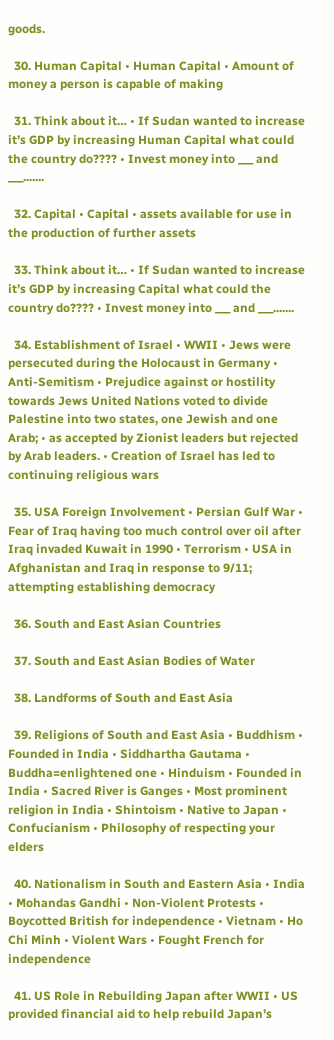goods.

  30. Human Capital • Human Capital • Amount of money a person is capable of making

  31. Think about it… • If Sudan wanted to increase it’s GDP by increasing Human Capital what could the country do???? • Invest money into ___ and ___.......

  32. Capital • Capital • assets available for use in the production of further assets

  33. Think about it… • If Sudan wanted to increase it’s GDP by increasing Capital what could the country do???? • Invest money into ___ and ___.......

  34. Establishment of Israel • WWII • Jews were persecuted during the Holocaust in Germany • Anti-Semitism • Prejudice against or hostility towards Jews United Nations voted to divide Palestine into two states, one Jewish and one Arab; • as accepted by Zionist leaders but rejected by Arab leaders. • Creation of Israel has led to continuing religious wars

  35. USA Foreign Involvement • Persian Gulf War • Fear of Iraq having too much control over oil after Iraq invaded Kuwait in 1990 • Terrorism • USA in Afghanistan and Iraq in response to 9/11; attempting establishing democracy

  36. South and East Asian Countries

  37. South and East Asian Bodies of Water

  38. Landforms of South and East Asia

  39. Religions of South and East Asia • Buddhism • Founded in India • Siddhartha Gautama • Buddha=enlightened one • Hinduism • Founded in India • Sacred River is Ganges • Most prominent religion in India • Shintoism • Native to Japan • Confucianism • Philosophy of respecting your elders

  40. Nationalism in South and Eastern Asia • India • Mohandas Gandhi • Non-Violent Protests • Boycotted British for independence • Vietnam • Ho Chi Minh • Violent Wars • Fought French for independence

  41. US Role in Rebuilding Japan after WWII • US provided financial aid to help rebuild Japan’s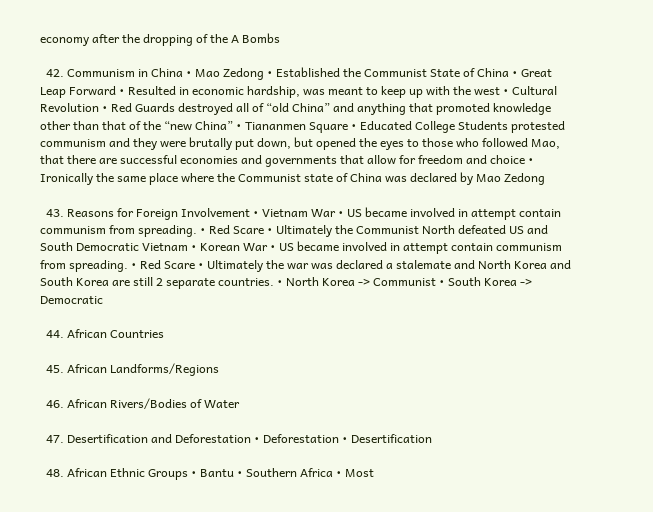economy after the dropping of the A Bombs

  42. Communism in China • Mao Zedong • Established the Communist State of China • Great Leap Forward • Resulted in economic hardship, was meant to keep up with the west • Cultural Revolution • Red Guards destroyed all of “old China” and anything that promoted knowledge other than that of the “new China” • Tiananmen Square • Educated College Students protested communism and they were brutally put down, but opened the eyes to those who followed Mao, that there are successful economies and governments that allow for freedom and choice • Ironically the same place where the Communist state of China was declared by Mao Zedong

  43. Reasons for Foreign Involvement • Vietnam War • US became involved in attempt contain communism from spreading. • Red Scare • Ultimately the Communist North defeated US and South Democratic Vietnam • Korean War • US became involved in attempt contain communism from spreading. • Red Scare • Ultimately the war was declared a stalemate and North Korea and South Korea are still 2 separate countries. • North Korea -> Communist • South Korea -> Democratic

  44. African Countries

  45. African Landforms/Regions

  46. African Rivers/Bodies of Water

  47. Desertification and Deforestation • Deforestation • Desertification

  48. African Ethnic Groups • Bantu • Southern Africa • Most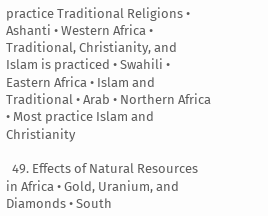practice Traditional Religions • Ashanti • Western Africa • Traditional, Christianity, and Islam is practiced • Swahili • Eastern Africa • Islam and Traditional • Arab • Northern Africa • Most practice Islam and Christianity

  49. Effects of Natural Resources in Africa • Gold, Uranium, and Diamonds • South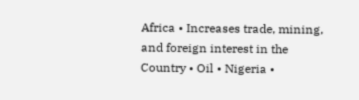Africa • Increases trade, mining, and foreign interest in the Country • Oil • Nigeria •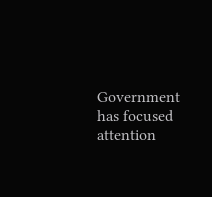Government has focused attention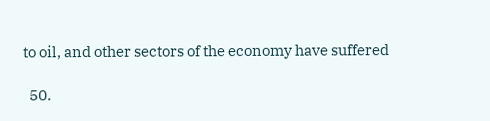to oil, and other sectors of the economy have suffered

  50.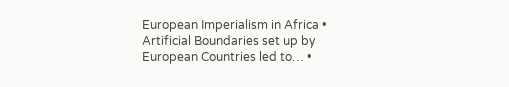European Imperialism in Africa • Artificial Boundaries set up by European Countries led to… •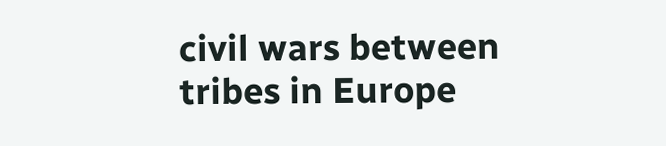civil wars between tribes in Europe